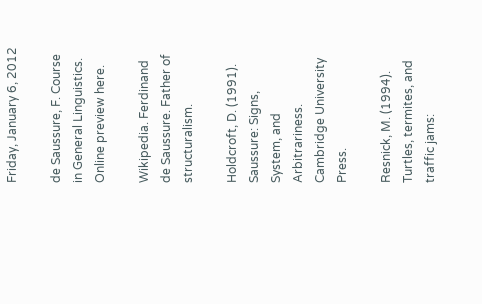Friday, January 6, 2012

de Saussure, F. Course in General Linguistics. Online preview here.

Wikipedia. Ferdinand de Saussure. Father of structuralism.

Holdcroft, D. (1991). Saussure: Signs, System, and Arbitrariness. Cambridge University Press.

Resnick, M. (1994). Turtles, termites, and traffic jams: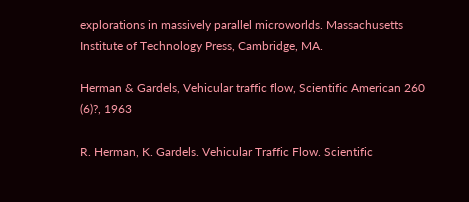explorations in massively parallel microworlds. Massachusetts Institute of Technology Press, Cambridge, MA.

Herman & Gardels, Vehicular traffic flow, Scientific American 260 (6)?, 1963

R. Herman, K. Gardels. Vehicular Traffic Flow. Scientific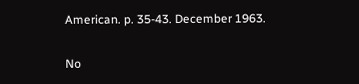American. p. 35-43. December 1963.

No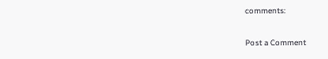comments:

Post a Comment